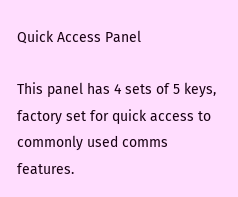Quick Access Panel

This panel has 4 sets of 5 keys, factory set for quick access to commonly used comms features.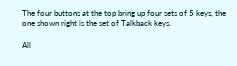The four buttons at the top bring up four sets of 5 keys, the one shown right is the set of Talkback keys.

All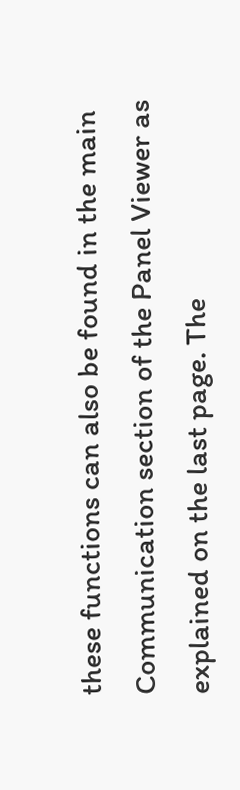these functions can also be found in the main Communication section of the Panel Viewer as explained on the last page. The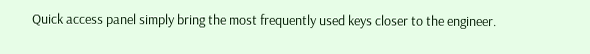Quick access panel simply bring the most frequently used keys closer to the engineer.